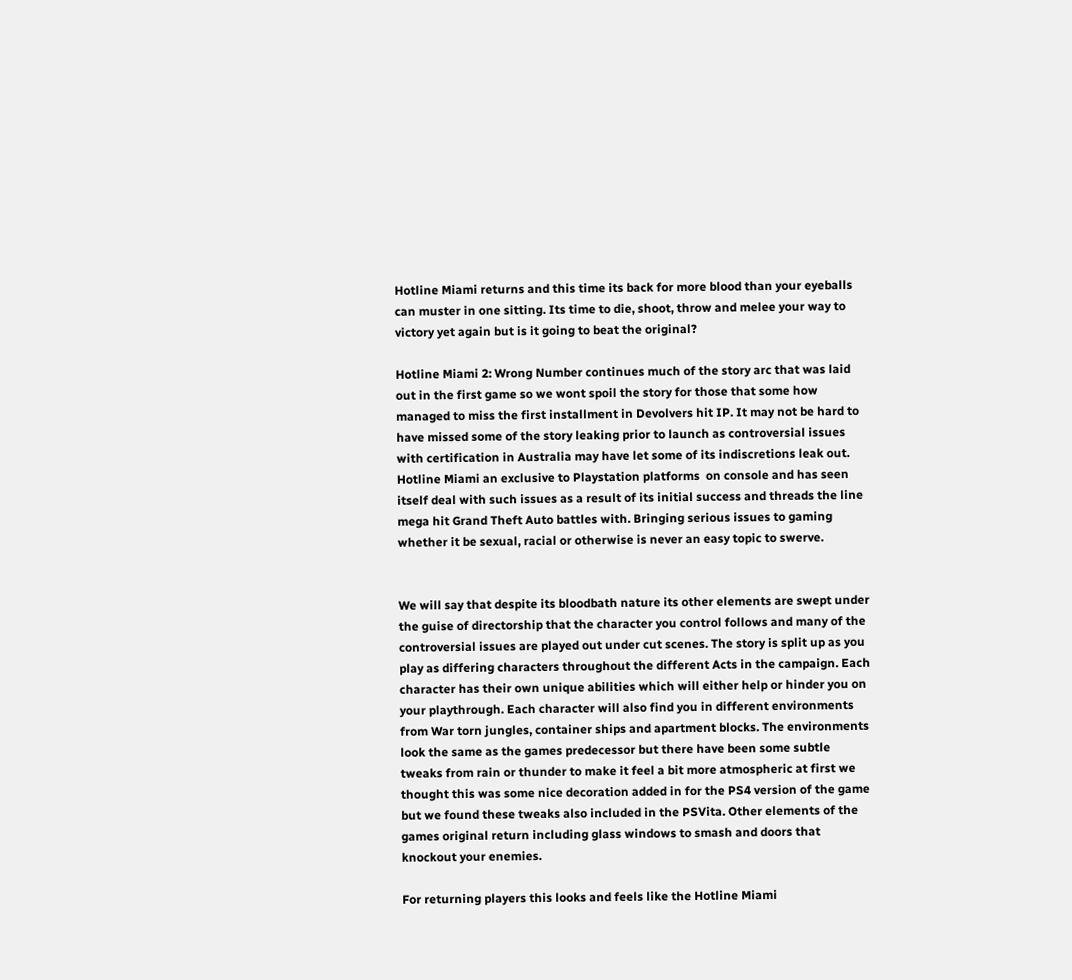Hotline Miami returns and this time its back for more blood than your eyeballs can muster in one sitting. Its time to die, shoot, throw and melee your way to victory yet again but is it going to beat the original?

Hotline Miami 2: Wrong Number continues much of the story arc that was laid out in the first game so we wont spoil the story for those that some how managed to miss the first installment in Devolvers hit IP. It may not be hard to have missed some of the story leaking prior to launch as controversial issues with certification in Australia may have let some of its indiscretions leak out. Hotline Miami an exclusive to Playstation platforms  on console and has seen itself deal with such issues as a result of its initial success and threads the line mega hit Grand Theft Auto battles with. Bringing serious issues to gaming whether it be sexual, racial or otherwise is never an easy topic to swerve.


We will say that despite its bloodbath nature its other elements are swept under the guise of directorship that the character you control follows and many of the controversial issues are played out under cut scenes. The story is split up as you play as differing characters throughout the different Acts in the campaign. Each character has their own unique abilities which will either help or hinder you on your playthrough. Each character will also find you in different environments from War torn jungles, container ships and apartment blocks. The environments look the same as the games predecessor but there have been some subtle tweaks from rain or thunder to make it feel a bit more atmospheric at first we thought this was some nice decoration added in for the PS4 version of the game but we found these tweaks also included in the PSVita. Other elements of the games original return including glass windows to smash and doors that knockout your enemies.

For returning players this looks and feels like the Hotline Miami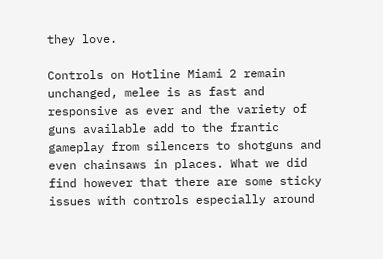they love.

Controls on Hotline Miami 2 remain unchanged, melee is as fast and responsive as ever and the variety of guns available add to the frantic gameplay from silencers to shotguns and even chainsaws in places. What we did find however that there are some sticky issues with controls especially around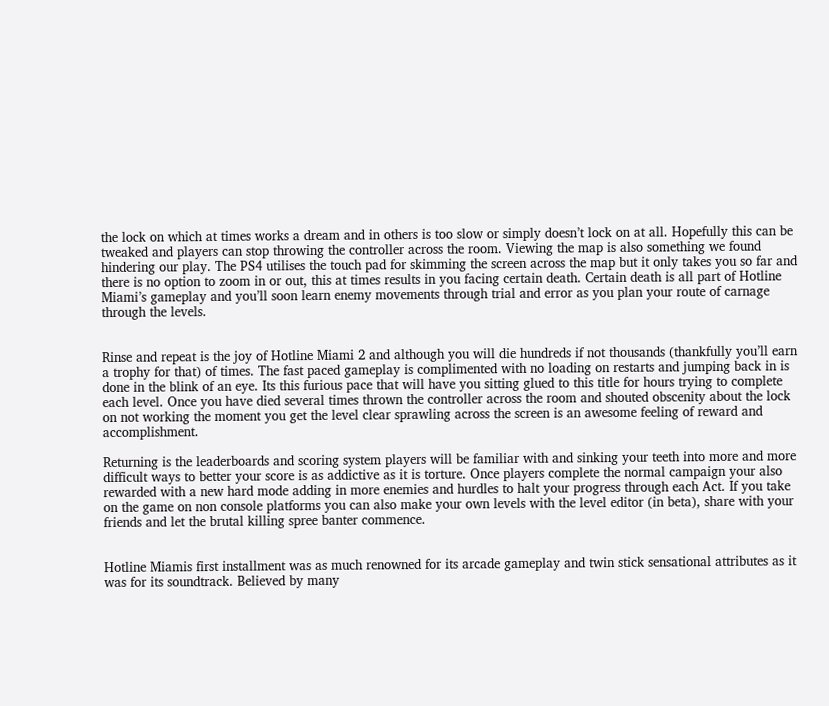the lock on which at times works a dream and in others is too slow or simply doesn’t lock on at all. Hopefully this can be tweaked and players can stop throwing the controller across the room. Viewing the map is also something we found hindering our play. The PS4 utilises the touch pad for skimming the screen across the map but it only takes you so far and there is no option to zoom in or out, this at times results in you facing certain death. Certain death is all part of Hotline Miami’s gameplay and you’ll soon learn enemy movements through trial and error as you plan your route of carnage through the levels.


Rinse and repeat is the joy of Hotline Miami 2 and although you will die hundreds if not thousands (thankfully you’ll earn a trophy for that) of times. The fast paced gameplay is complimented with no loading on restarts and jumping back in is done in the blink of an eye. Its this furious pace that will have you sitting glued to this title for hours trying to complete each level. Once you have died several times thrown the controller across the room and shouted obscenity about the lock on not working the moment you get the level clear sprawling across the screen is an awesome feeling of reward and accomplishment.

Returning is the leaderboards and scoring system players will be familiar with and sinking your teeth into more and more difficult ways to better your score is as addictive as it is torture. Once players complete the normal campaign your also rewarded with a new hard mode adding in more enemies and hurdles to halt your progress through each Act. If you take on the game on non console platforms you can also make your own levels with the level editor (in beta), share with your friends and let the brutal killing spree banter commence.


Hotline Miamis first installment was as much renowned for its arcade gameplay and twin stick sensational attributes as it was for its soundtrack. Believed by many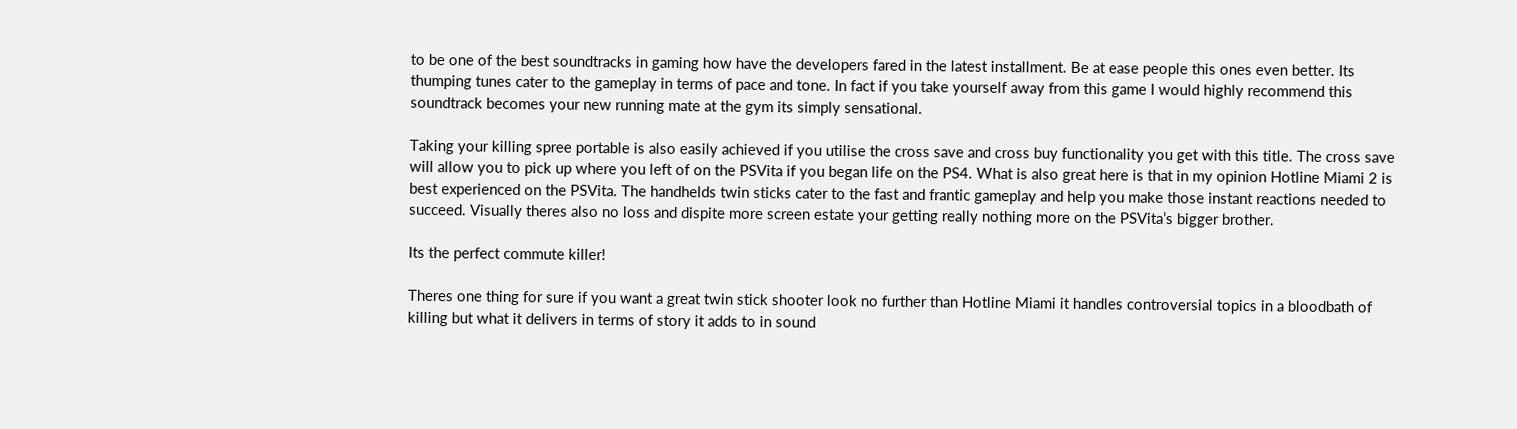to be one of the best soundtracks in gaming how have the developers fared in the latest installment. Be at ease people this ones even better. Its thumping tunes cater to the gameplay in terms of pace and tone. In fact if you take yourself away from this game I would highly recommend this soundtrack becomes your new running mate at the gym its simply sensational.

Taking your killing spree portable is also easily achieved if you utilise the cross save and cross buy functionality you get with this title. The cross save will allow you to pick up where you left of on the PSVita if you began life on the PS4. What is also great here is that in my opinion Hotline Miami 2 is best experienced on the PSVita. The handhelds twin sticks cater to the fast and frantic gameplay and help you make those instant reactions needed to succeed. Visually theres also no loss and dispite more screen estate your getting really nothing more on the PSVita’s bigger brother.

Its the perfect commute killer!

Theres one thing for sure if you want a great twin stick shooter look no further than Hotline Miami it handles controversial topics in a bloodbath of killing but what it delivers in terms of story it adds to in sound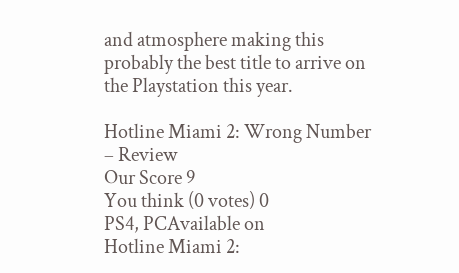and atmosphere making this probably the best title to arrive on the Playstation this year.

Hotline Miami 2: Wrong Number – Review
Our Score 9
You think (0 votes) 0
PS4, PCAvailable on
Hotline Miami 2: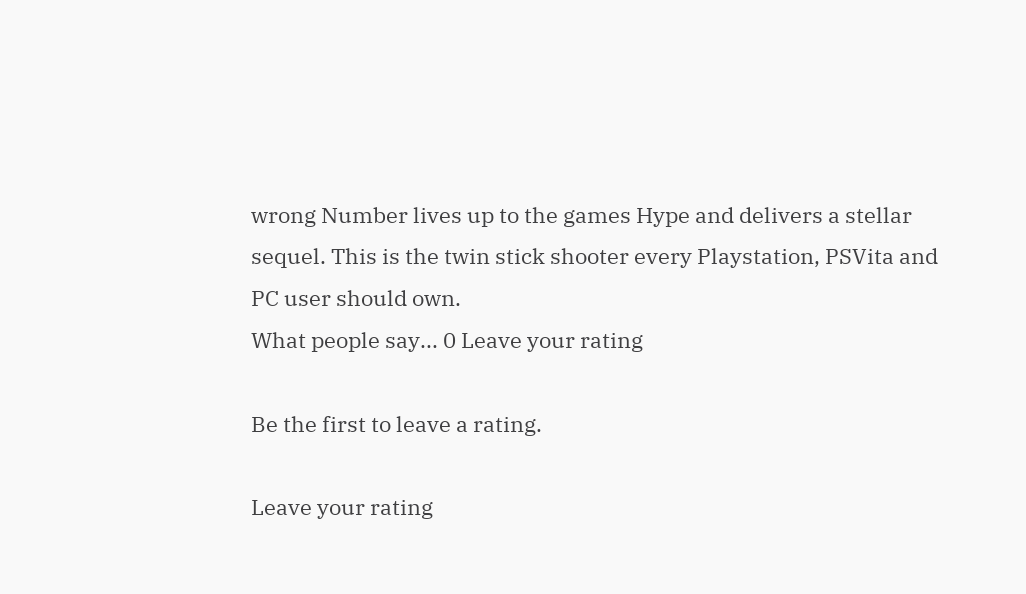wrong Number lives up to the games Hype and delivers a stellar sequel. This is the twin stick shooter every Playstation, PSVita and PC user should own.
What people say... 0 Leave your rating

Be the first to leave a rating.

Leave your rating